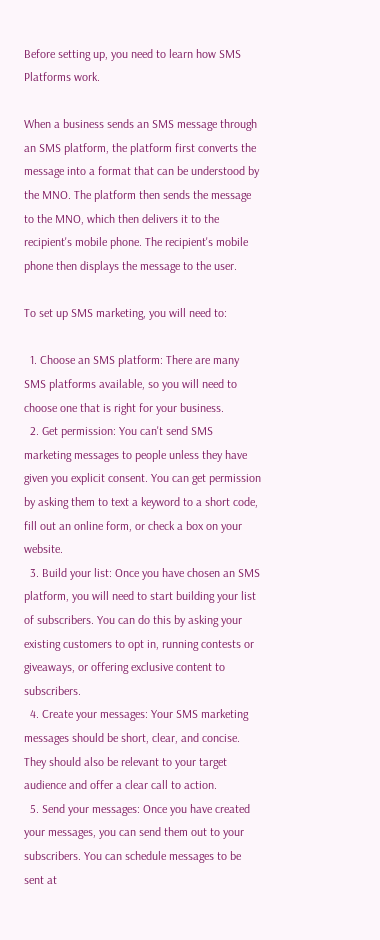Before setting up, you need to learn how SMS Platforms work.

When a business sends an SMS message through an SMS platform, the platform first converts the message into a format that can be understood by the MNO. The platform then sends the message to the MNO, which then delivers it to the recipient's mobile phone. The recipient's mobile phone then displays the message to the user.

To set up SMS marketing, you will need to:

  1. Choose an SMS platform: There are many SMS platforms available, so you will need to choose one that is right for your business.
  2. Get permission: You can't send SMS marketing messages to people unless they have given you explicit consent. You can get permission by asking them to text a keyword to a short code, fill out an online form, or check a box on your website.
  3. Build your list: Once you have chosen an SMS platform, you will need to start building your list of subscribers. You can do this by asking your existing customers to opt in, running contests or giveaways, or offering exclusive content to subscribers.
  4. Create your messages: Your SMS marketing messages should be short, clear, and concise. They should also be relevant to your target audience and offer a clear call to action.
  5. Send your messages: Once you have created your messages, you can send them out to your subscribers. You can schedule messages to be sent at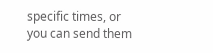specific times, or you can send them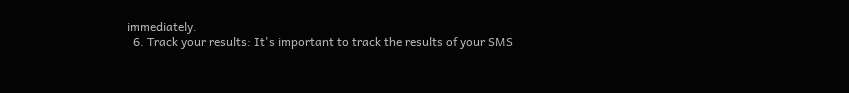immediately.
  6. Track your results: It's important to track the results of your SMS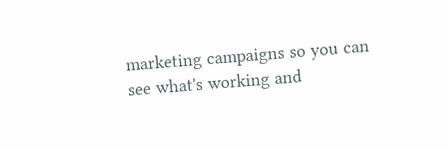marketing campaigns so you can see what's working and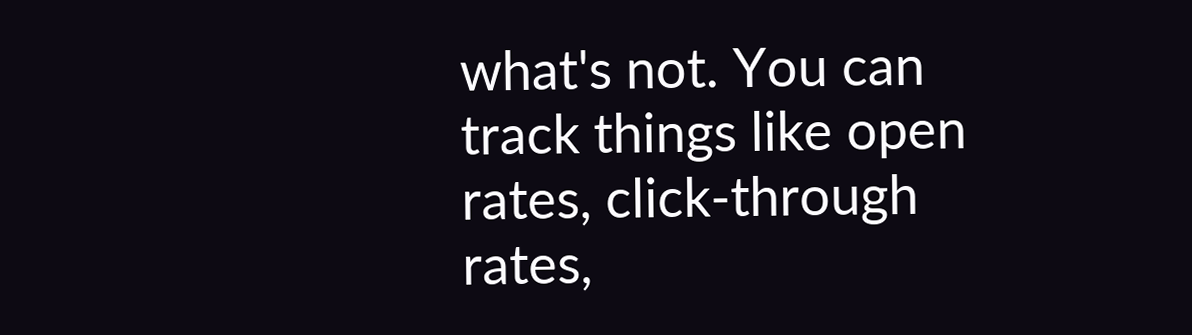what's not. You can track things like open rates, click-through rates,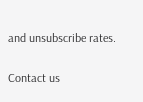and unsubscribe rates.

Contact us